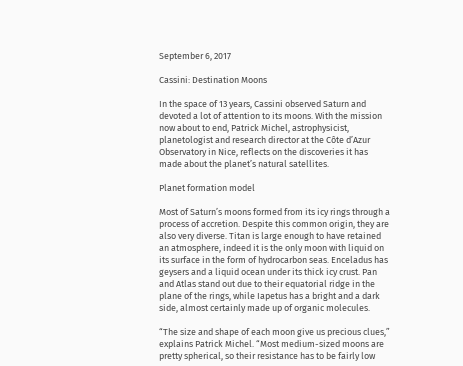September 6, 2017

Cassini: Destination Moons

In the space of 13 years, Cassini observed Saturn and devoted a lot of attention to its moons. With the mission now about to end, Patrick Michel, astrophysicist, planetologist and research director at the Côte d’Azur Observatory in Nice, reflects on the discoveries it has made about the planet’s natural satellites.

Planet formation model

Most of Saturn’s moons formed from its icy rings through a process of accretion. Despite this common origin, they are also very diverse. Titan is large enough to have retained an atmosphere, indeed it is the only moon with liquid on its surface in the form of hydrocarbon seas. Enceladus has geysers and a liquid ocean under its thick icy crust. Pan and Atlas stand out due to their equatorial ridge in the plane of the rings, while Iapetus has a bright and a dark side, almost certainly made up of organic molecules.

“The size and shape of each moon give us precious clues,” explains Patrick Michel. “Most medium-sized moons are pretty spherical, so their resistance has to be fairly low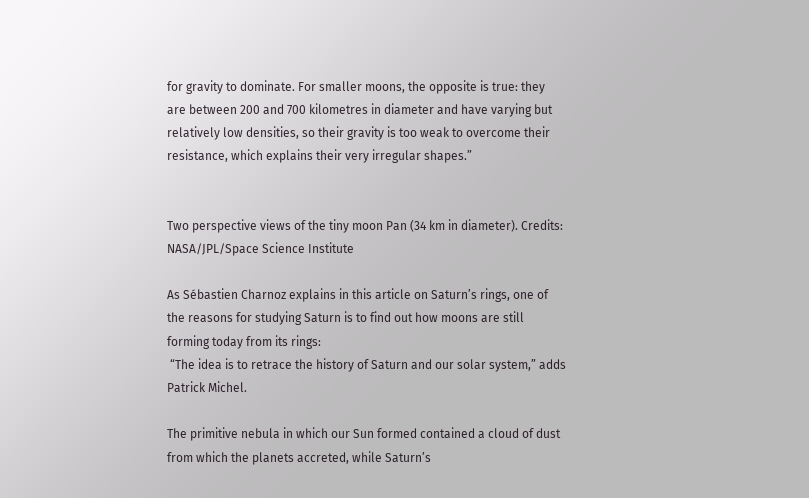for gravity to dominate. For smaller moons, the opposite is true: they are between 200 and 700 kilometres in diameter and have varying but relatively low densities, so their gravity is too weak to overcome their resistance, which explains their very irregular shapes.”


Two perspective views of the tiny moon Pan (34 km in diameter). Credits: NASA/JPL/Space Science Institute

As Sébastien Charnoz explains in this article on Saturn’s rings, one of the reasons for studying Saturn is to find out how moons are still forming today from its rings:
 “The idea is to retrace the history of Saturn and our solar system,” adds Patrick Michel.

The primitive nebula in which our Sun formed contained a cloud of dust from which the planets accreted, while Saturn’s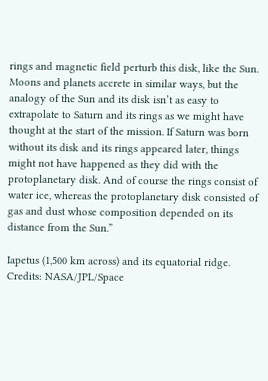rings and magnetic field perturb this disk, like the Sun. Moons and planets accrete in similar ways, but the analogy of the Sun and its disk isn’t as easy to extrapolate to Saturn and its rings as we might have thought at the start of the mission. If Saturn was born without its disk and its rings appeared later, things might not have happened as they did with the protoplanetary disk. And of course the rings consist of water ice, whereas the protoplanetary disk consisted of gas and dust whose composition depended on its distance from the Sun.”

Iapetus (1,500 km across) and its equatorial ridge. Credits: NASA/JPL/Space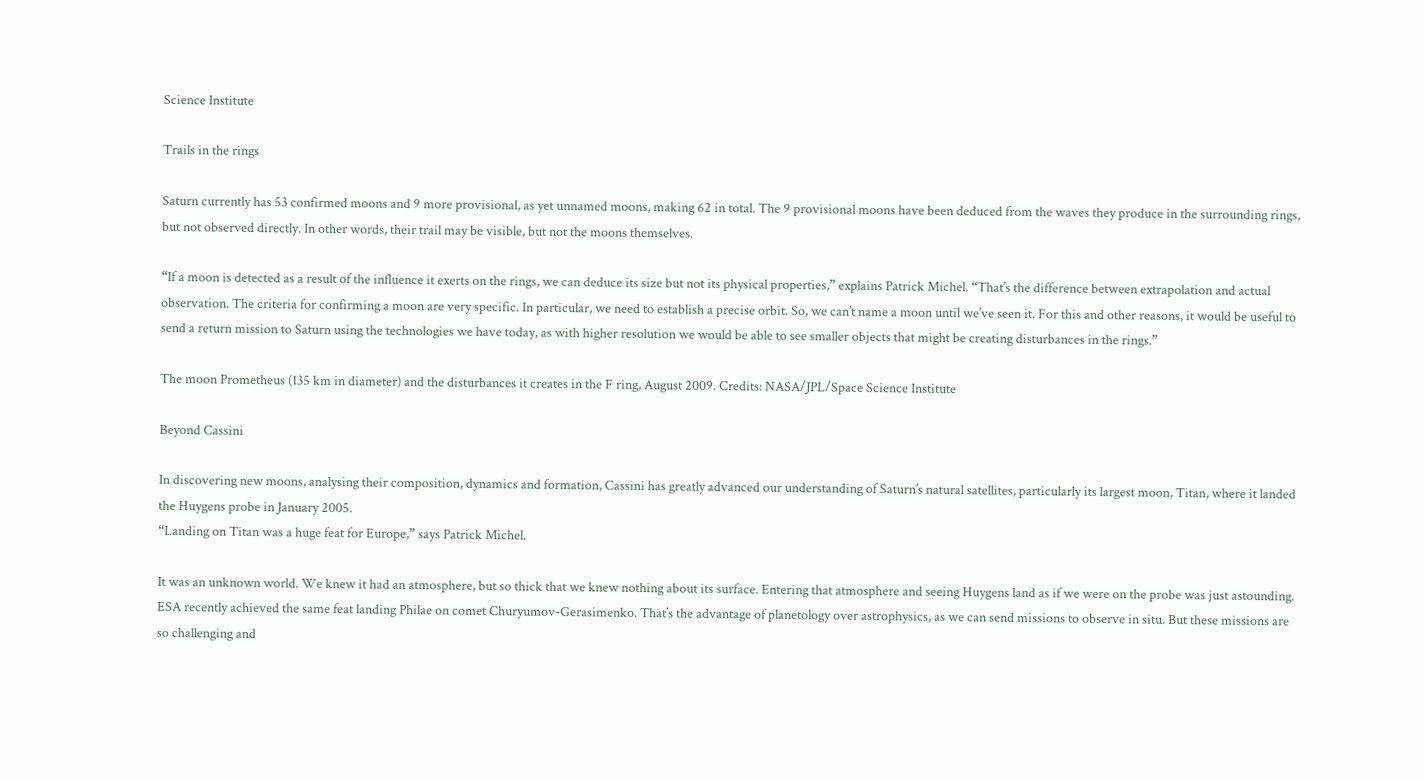Science Institute

Trails in the rings

Saturn currently has 53 confirmed moons and 9 more provisional, as yet unnamed moons, making 62 in total. The 9 provisional moons have been deduced from the waves they produce in the surrounding rings, but not observed directly. In other words, their trail may be visible, but not the moons themselves.

“If a moon is detected as a result of the influence it exerts on the rings, we can deduce its size but not its physical properties,” explains Patrick Michel. “That’s the difference between extrapolation and actual observation. The criteria for confirming a moon are very specific. In particular, we need to establish a precise orbit. So, we can’t name a moon until we’ve seen it. For this and other reasons, it would be useful to send a return mission to Saturn using the technologies we have today, as with higher resolution we would be able to see smaller objects that might be creating disturbances in the rings.”

The moon Prometheus (135 km in diameter) and the disturbances it creates in the F ring, August 2009. Credits: NASA/JPL/Space Science Institute

Beyond Cassini

In discovering new moons, analysing their composition, dynamics and formation, Cassini has greatly advanced our understanding of Saturn’s natural satellites, particularly its largest moon, Titan, where it landed the Huygens probe in January 2005.
“Landing on Titan was a huge feat for Europe,” says Patrick Michel.

It was an unknown world. We knew it had an atmosphere, but so thick that we knew nothing about its surface. Entering that atmosphere and seeing Huygens land as if we were on the probe was just astounding. ESA recently achieved the same feat landing Philae on comet Churyumov-Gerasimenko. That’s the advantage of planetology over astrophysics, as we can send missions to observe in situ. But these missions are so challenging and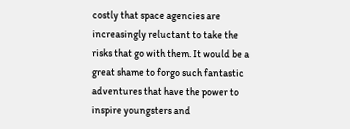costly that space agencies are increasingly reluctant to take the risks that go with them. It would be a great shame to forgo such fantastic adventures that have the power to inspire youngsters and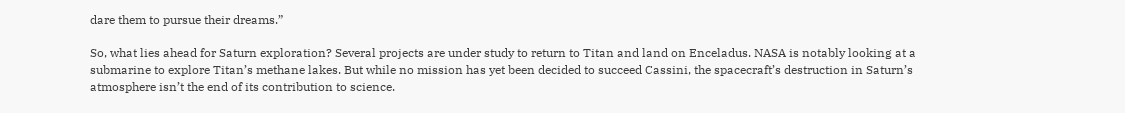dare them to pursue their dreams.”

So, what lies ahead for Saturn exploration? Several projects are under study to return to Titan and land on Enceladus. NASA is notably looking at a submarine to explore Titan’s methane lakes. But while no mission has yet been decided to succeed Cassini, the spacecraft’s destruction in Saturn’s atmosphere isn’t the end of its contribution to science.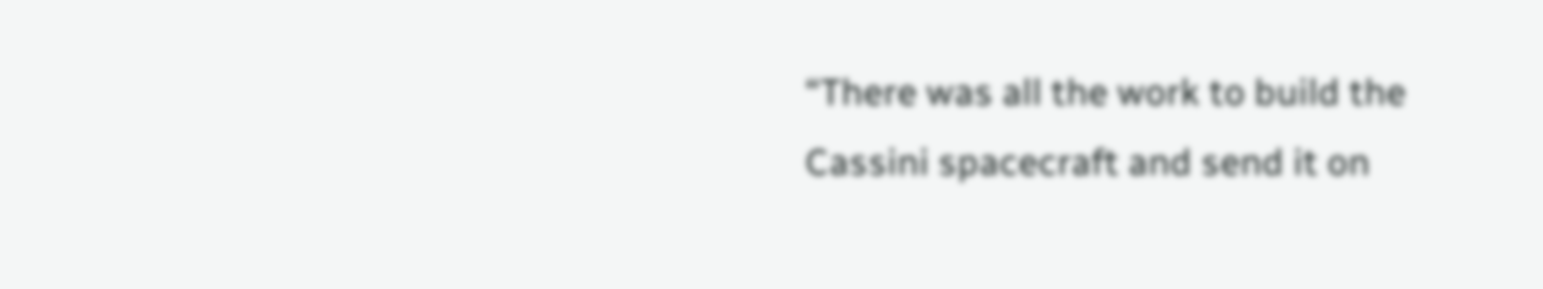“There was all the work to build the Cassini spacecraft and send it on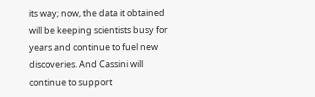its way; now, the data it obtained will be keeping scientists busy for years and continue to fuel new discoveries. And Cassini will continue to support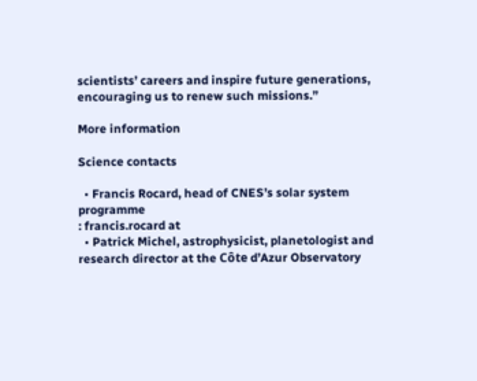scientists’ careers and inspire future generations, encouraging us to renew such missions.”

More information

Science contacts

  • Francis Rocard, head of CNES’s solar system programme
: francis.rocard at
  • Patrick Michel, astrophysicist, planetologist and research director at the Côte d’Azur Observatory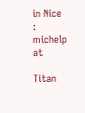in Nice
: michelp at

Titan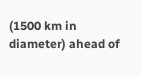(1500 km in diameter) ahead of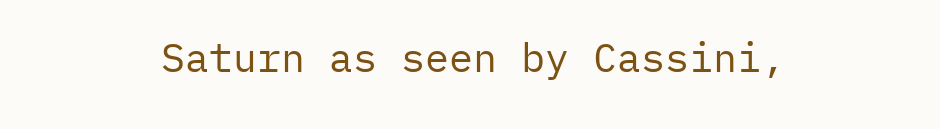Saturn as seen by Cassini,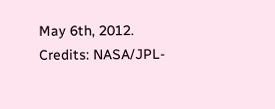May 6th, 2012. Credits: NASA/JPL-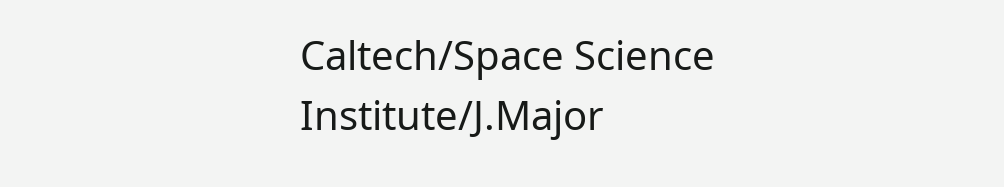Caltech/Space Science Institute/J.Major